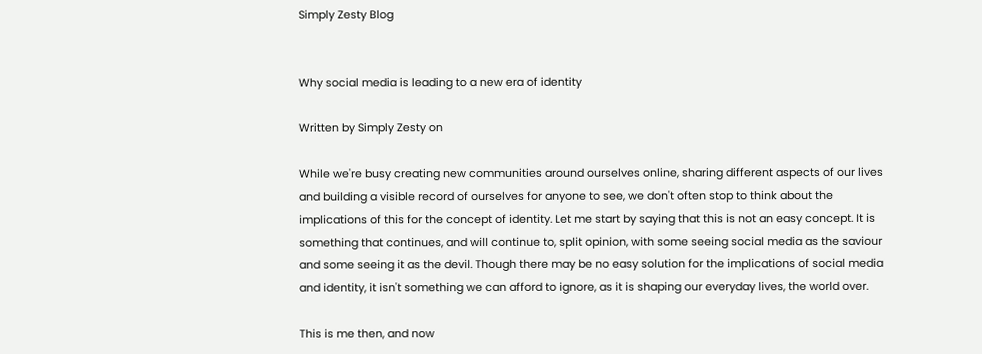Simply Zesty Blog


Why social media is leading to a new era of identity

Written by Simply Zesty on

While we're busy creating new communities around ourselves online, sharing different aspects of our lives and building a visible record of ourselves for anyone to see, we don't often stop to think about the implications of this for the concept of identity. Let me start by saying that this is not an easy concept. It is something that continues, and will continue to, split opinion, with some seeing social media as the saviour and some seeing it as the devil. Though there may be no easy solution for the implications of social media and identity, it isn't something we can afford to ignore, as it is shaping our everyday lives, the world over.

This is me then, and now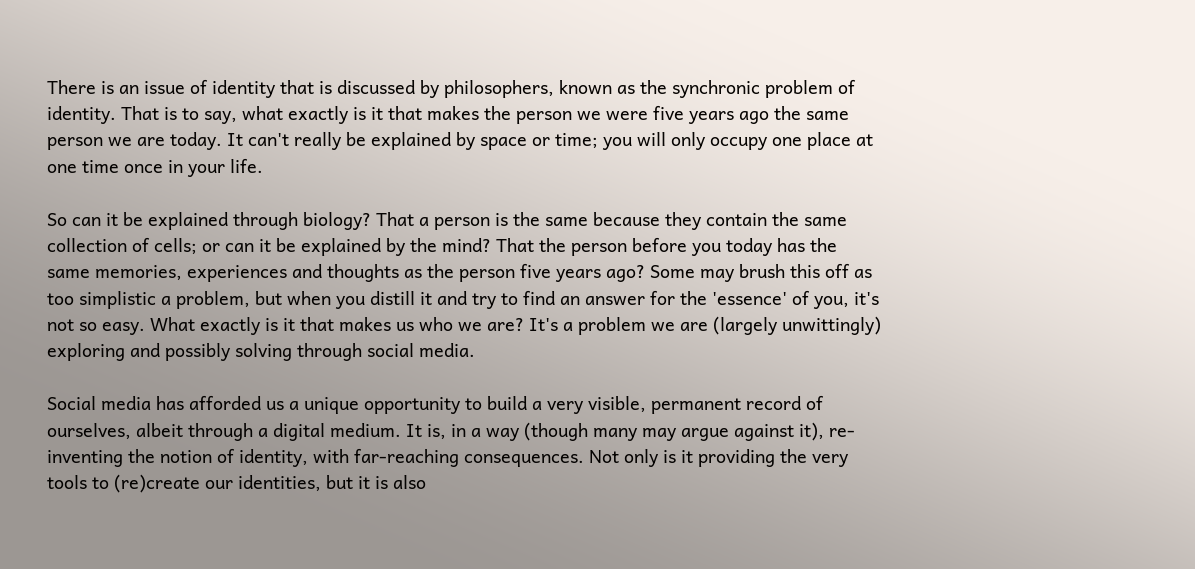There is an issue of identity that is discussed by philosophers, known as the synchronic problem of identity. That is to say, what exactly is it that makes the person we were five years ago the same person we are today. It can't really be explained by space or time; you will only occupy one place at one time once in your life.

So can it be explained through biology? That a person is the same because they contain the same collection of cells; or can it be explained by the mind? That the person before you today has the same memories, experiences and thoughts as the person five years ago? Some may brush this off as too simplistic a problem, but when you distill it and try to find an answer for the 'essence' of you, it's not so easy. What exactly is it that makes us who we are? It's a problem we are (largely unwittingly) exploring and possibly solving through social media.

Social media has afforded us a unique opportunity to build a very visible, permanent record of ourselves, albeit through a digital medium. It is, in a way (though many may argue against it), re-inventing the notion of identity, with far-reaching consequences. Not only is it providing the very tools to (re)create our identities, but it is also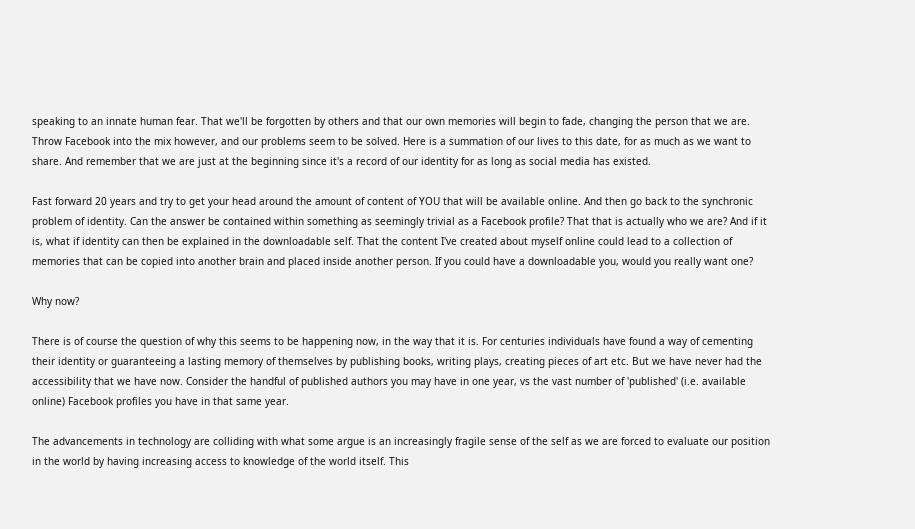speaking to an innate human fear. That we'll be forgotten by others and that our own memories will begin to fade, changing the person that we are. Throw Facebook into the mix however, and our problems seem to be solved. Here is a summation of our lives to this date, for as much as we want to share. And remember that we are just at the beginning since it's a record of our identity for as long as social media has existed.

Fast forward 20 years and try to get your head around the amount of content of YOU that will be available online. And then go back to the synchronic problem of identity. Can the answer be contained within something as seemingly trivial as a Facebook profile? That that is actually who we are? And if it is, what if identity can then be explained in the downloadable self. That the content I've created about myself online could lead to a collection of memories that can be copied into another brain and placed inside another person. If you could have a downloadable you, would you really want one?

Why now?

There is of course the question of why this seems to be happening now, in the way that it is. For centuries individuals have found a way of cementing their identity or guaranteeing a lasting memory of themselves by publishing books, writing plays, creating pieces of art etc. But we have never had the accessibility that we have now. Consider the handful of published authors you may have in one year, vs the vast number of 'published' (i.e. available online) Facebook profiles you have in that same year.

The advancements in technology are colliding with what some argue is an increasingly fragile sense of the self as we are forced to evaluate our position in the world by having increasing access to knowledge of the world itself. This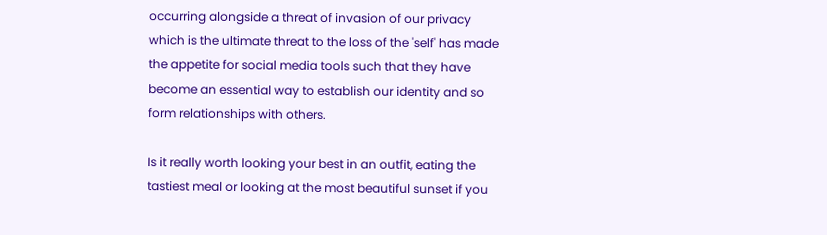occurring alongside a threat of invasion of our privacy which is the ultimate threat to the loss of the 'self' has made the appetite for social media tools such that they have become an essential way to establish our identity and so form relationships with others.

Is it really worth looking your best in an outfit, eating the tastiest meal or looking at the most beautiful sunset if you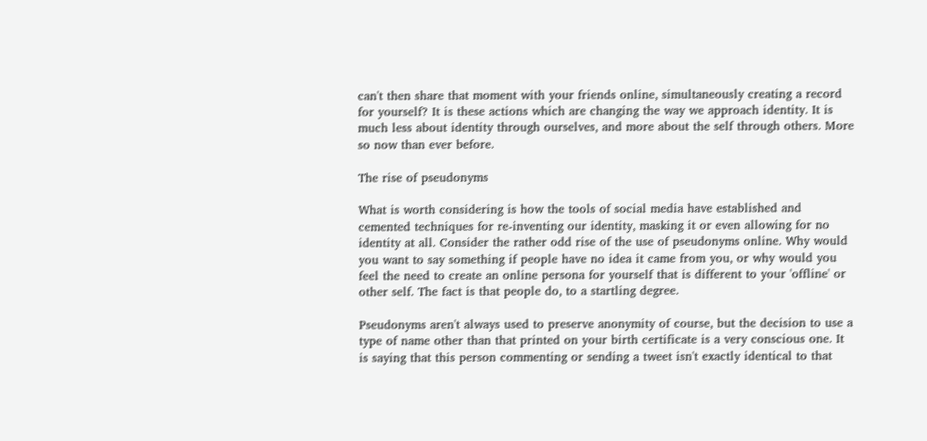can't then share that moment with your friends online, simultaneously creating a record for yourself? It is these actions which are changing the way we approach identity. It is much less about identity through ourselves, and more about the self through others. More so now than ever before.

The rise of pseudonyms

What is worth considering is how the tools of social media have established and cemented techniques for re-inventing our identity, masking it or even allowing for no identity at all. Consider the rather odd rise of the use of pseudonyms online. Why would you want to say something if people have no idea it came from you, or why would you feel the need to create an online persona for yourself that is different to your 'offline' or other self. The fact is that people do, to a startling degree.

Pseudonyms aren't always used to preserve anonymity of course, but the decision to use a type of name other than that printed on your birth certificate is a very conscious one. It is saying that this person commenting or sending a tweet isn't exactly identical to that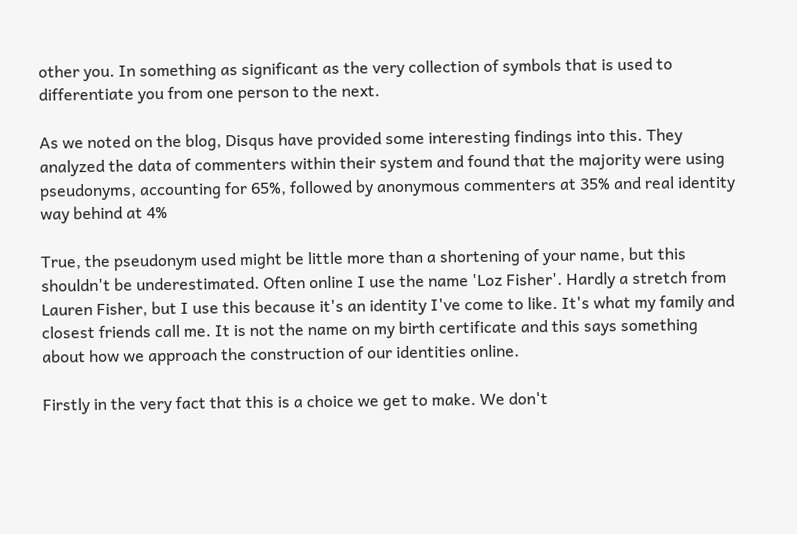other you. In something as significant as the very collection of symbols that is used to differentiate you from one person to the next.

As we noted on the blog, Disqus have provided some interesting findings into this. They analyzed the data of commenters within their system and found that the majority were using pseudonyms, accounting for 65%, followed by anonymous commenters at 35% and real identity way behind at 4%

True, the pseudonym used might be little more than a shortening of your name, but this shouldn't be underestimated. Often online I use the name 'Loz Fisher'. Hardly a stretch from Lauren Fisher, but I use this because it's an identity I've come to like. It's what my family and closest friends call me. It is not the name on my birth certificate and this says something about how we approach the construction of our identities online.

Firstly in the very fact that this is a choice we get to make. We don't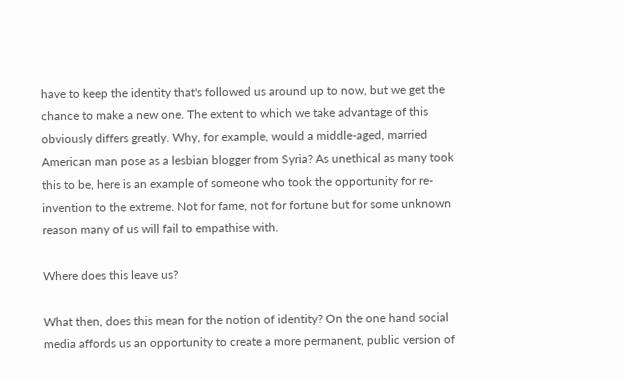have to keep the identity that's followed us around up to now, but we get the chance to make a new one. The extent to which we take advantage of this obviously differs greatly. Why, for example, would a middle-aged, married American man pose as a lesbian blogger from Syria? As unethical as many took this to be, here is an example of someone who took the opportunity for re-invention to the extreme. Not for fame, not for fortune but for some unknown reason many of us will fail to empathise with.

Where does this leave us?

What then, does this mean for the notion of identity? On the one hand social media affords us an opportunity to create a more permanent, public version of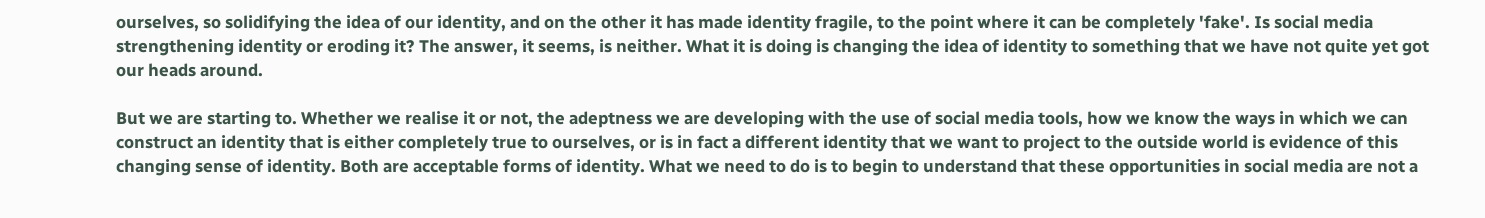ourselves, so solidifying the idea of our identity, and on the other it has made identity fragile, to the point where it can be completely 'fake'. Is social media strengthening identity or eroding it? The answer, it seems, is neither. What it is doing is changing the idea of identity to something that we have not quite yet got our heads around.

But we are starting to. Whether we realise it or not, the adeptness we are developing with the use of social media tools, how we know the ways in which we can construct an identity that is either completely true to ourselves, or is in fact a different identity that we want to project to the outside world is evidence of this changing sense of identity. Both are acceptable forms of identity. What we need to do is to begin to understand that these opportunities in social media are not a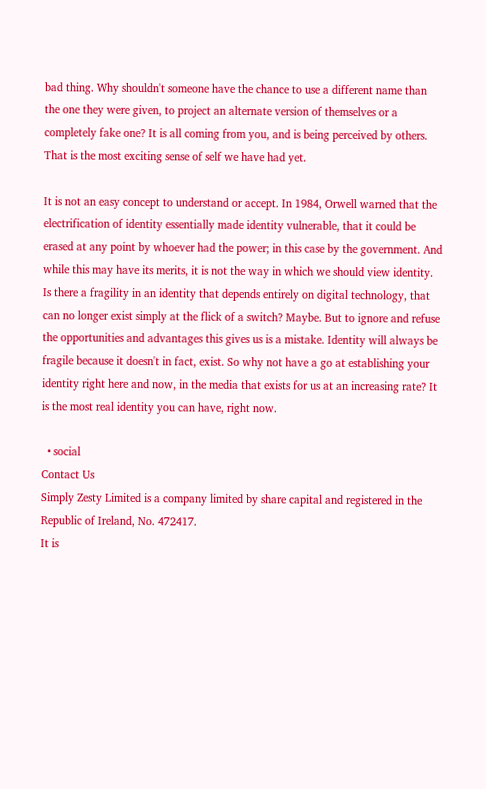bad thing. Why shouldn't someone have the chance to use a different name than the one they were given, to project an alternate version of themselves or a completely fake one? It is all coming from you, and is being perceived by others. That is the most exciting sense of self we have had yet.

It is not an easy concept to understand or accept. In 1984, Orwell warned that the electrification of identity essentially made identity vulnerable, that it could be erased at any point by whoever had the power; in this case by the government. And while this may have its merits, it is not the way in which we should view identity. Is there a fragility in an identity that depends entirely on digital technology, that can no longer exist simply at the flick of a switch? Maybe. But to ignore and refuse the opportunities and advantages this gives us is a mistake. Identity will always be fragile because it doesn't in fact, exist. So why not have a go at establishing your identity right here and now, in the media that exists for us at an increasing rate? It is the most real identity you can have, right now.

  • social
Contact Us
Simply Zesty Limited is a company limited by share capital and registered in the Republic of Ireland, No. 472417.
It is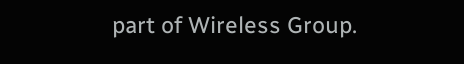part of Wireless Group.